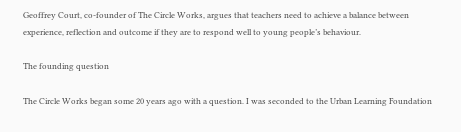Geoffrey Court, co-founder of The Circle Works, argues that teachers need to achieve a balance between experience, reflection and outcome if they are to respond well to young people’s behaviour.

The founding question

The Circle Works began some 20 years ago with a question. I was seconded to the Urban Learning Foundation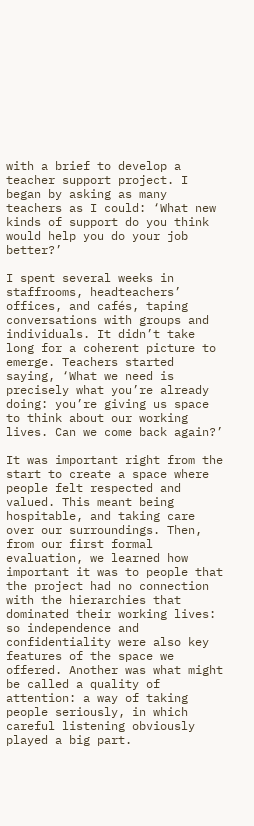with a brief to develop a teacher support project. I began by asking as many teachers as I could: ‘What new kinds of support do you think would help you do your job better?’

I spent several weeks in staffrooms, headteachers’ offices, and cafés, taping conversations with groups and individuals. It didn’t take long for a coherent picture to emerge. Teachers started saying, ‘What we need is precisely what you’re already doing: you’re giving us space to think about our working lives. Can we come back again?’

It was important right from the start to create a space where people felt respected and valued. This meant being hospitable, and taking care over our surroundings. Then, from our first formal evaluation, we learned how important it was to people that the project had no connection with the hierarchies that dominated their working lives: so independence and confidentiality were also key features of the space we offered. Another was what might be called a quality of attention: a way of taking people seriously, in which careful listening obviously played a big part.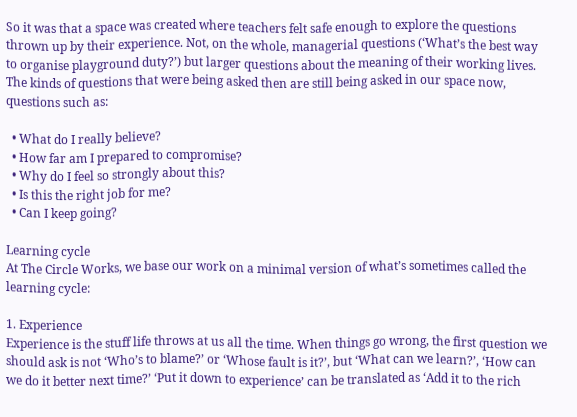So it was that a space was created where teachers felt safe enough to explore the questions thrown up by their experience. Not, on the whole, managerial questions (‘What’s the best way to organise playground duty?’) but larger questions about the meaning of their working lives. The kinds of questions that were being asked then are still being asked in our space now, questions such as:

  • What do I really believe?
  • How far am I prepared to compromise?
  • Why do I feel so strongly about this?
  • Is this the right job for me?
  • Can I keep going?

Learning cycle
At The Circle Works, we base our work on a minimal version of what’s sometimes called the learning cycle:

1. Experience
Experience is the stuff life throws at us all the time. When things go wrong, the first question we should ask is not ‘Who’s to blame?’ or ‘Whose fault is it?’, but ‘What can we learn?’, ‘How can we do it better next time?’ ‘Put it down to experience’ can be translated as ‘Add it to the rich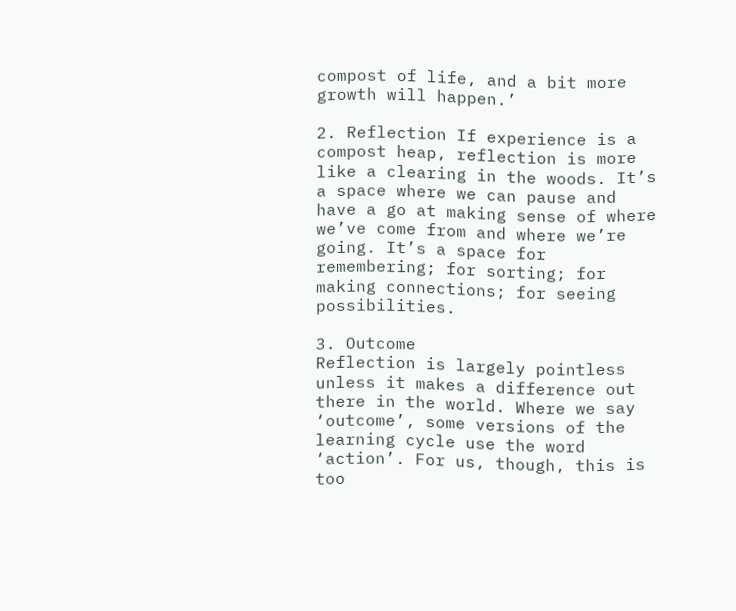compost of life, and a bit more growth will happen.’

2. Reflection If experience is a compost heap, reflection is more like a clearing in the woods. It’s a space where we can pause and have a go at making sense of where we’ve come from and where we’re going. It’s a space for remembering; for sorting; for making connections; for seeing possibilities.

3. Outcome
Reflection is largely pointless unless it makes a difference out there in the world. Where we say ‘outcome’, some versions of the learning cycle use the word ‘action’. For us, though, this is too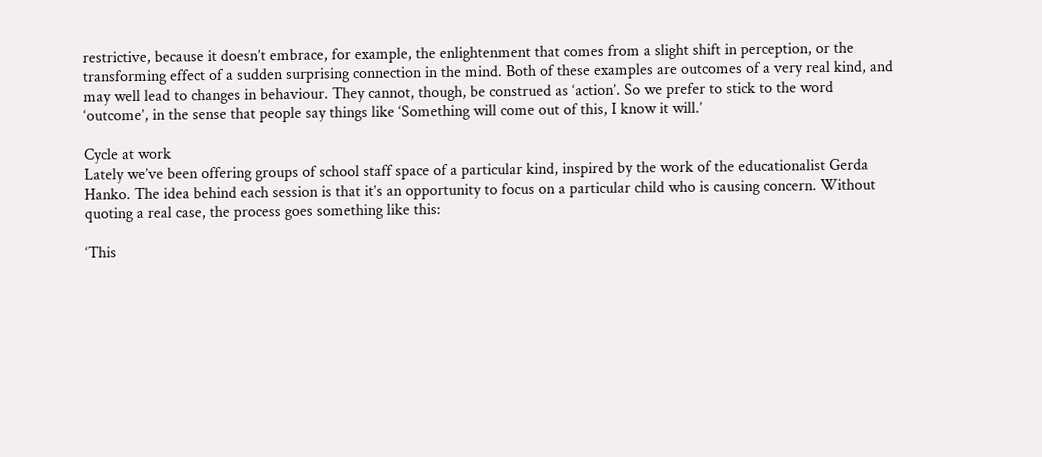restrictive, because it doesn’t embrace, for example, the enlightenment that comes from a slight shift in perception, or the transforming effect of a sudden surprising connection in the mind. Both of these examples are outcomes of a very real kind, and may well lead to changes in behaviour. They cannot, though, be construed as ‘action’. So we prefer to stick to the word ‘outcome’, in the sense that people say things like ‘Something will come out of this, I know it will.’

Cycle at work
Lately we’ve been offering groups of school staff space of a particular kind, inspired by the work of the educationalist Gerda Hanko. The idea behind each session is that it’s an opportunity to focus on a particular child who is causing concern. Without quoting a real case, the process goes something like this:

‘This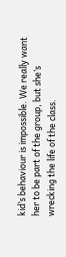kid’s behaviour is impossible. We really want her to be part of the group, but she’s wrecking the life of the class.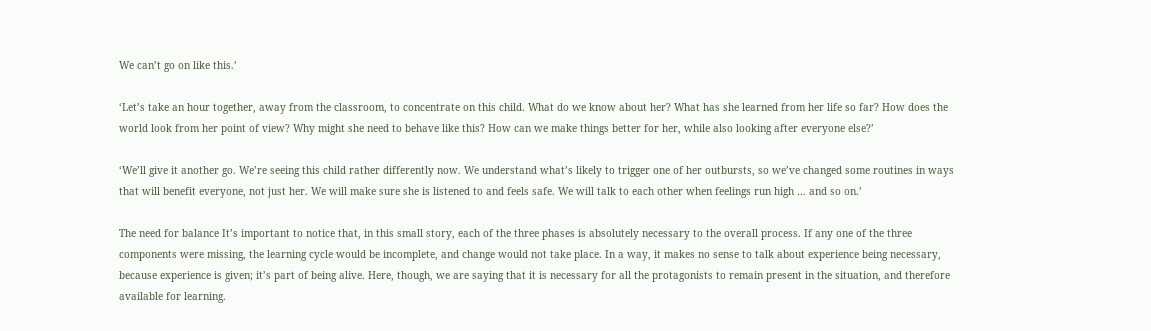We can’t go on like this.’

‘Let’s take an hour together, away from the classroom, to concentrate on this child. What do we know about her? What has she learned from her life so far? How does the world look from her point of view? Why might she need to behave like this? How can we make things better for her, while also looking after everyone else?’

‘We’ll give it another go. We’re seeing this child rather differently now. We understand what’s likely to trigger one of her outbursts, so we’ve changed some routines in ways that will benefit everyone, not just her. We will make sure she is listened to and feels safe. We will talk to each other when feelings run high … and so on.’

The need for balance It’s important to notice that, in this small story, each of the three phases is absolutely necessary to the overall process. If any one of the three components were missing, the learning cycle would be incomplete, and change would not take place. In a way, it makes no sense to talk about experience being necessary, because experience is given; it’s part of being alive. Here, though, we are saying that it is necessary for all the protagonists to remain present in the situation, and therefore available for learning.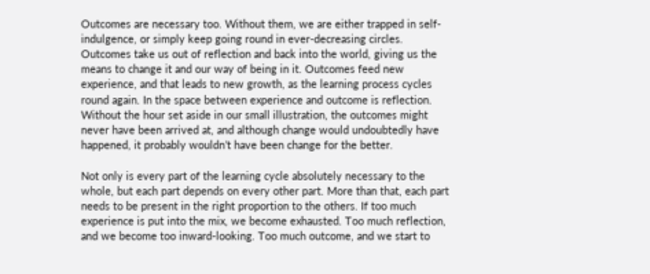Outcomes are necessary too. Without them, we are either trapped in self-indulgence, or simply keep going round in ever-decreasing circles. Outcomes take us out of reflection and back into the world, giving us the means to change it and our way of being in it. Outcomes feed new experience, and that leads to new growth, as the learning process cycles round again. In the space between experience and outcome is reflection. Without the hour set aside in our small illustration, the outcomes might never have been arrived at, and although change would undoubtedly have happened, it probably wouldn’t have been change for the better.

Not only is every part of the learning cycle absolutely necessary to the whole, but each part depends on every other part. More than that, each part needs to be present in the right proportion to the others. If too much experience is put into the mix, we become exhausted. Too much reflection, and we become too inward-looking. Too much outcome, and we start to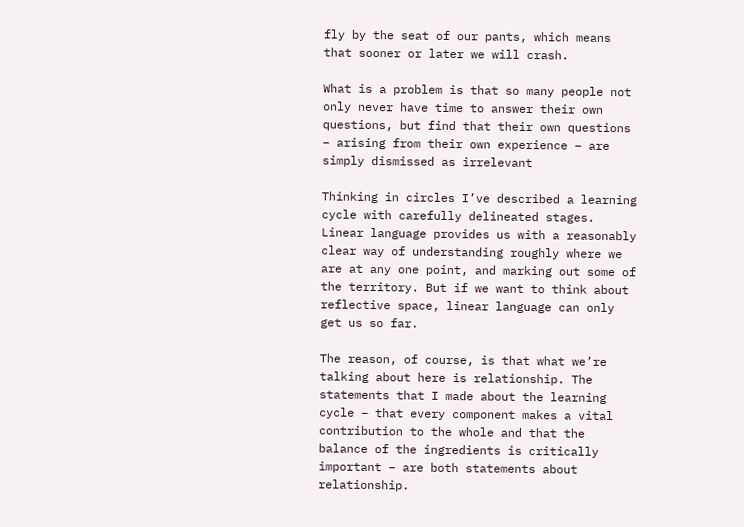fly by the seat of our pants, which means that sooner or later we will crash.

What is a problem is that so many people not only never have time to answer their own questions, but find that their own questions – arising from their own experience – are simply dismissed as irrelevant

Thinking in circles I’ve described a learning cycle with carefully delineated stages. Linear language provides us with a reasonably clear way of understanding roughly where we are at any one point, and marking out some of the territory. But if we want to think about reflective space, linear language can only get us so far.

The reason, of course, is that what we’re talking about here is relationship. The statements that I made about the learning cycle – that every component makes a vital contribution to the whole and that the balance of the ingredients is critically important – are both statements about relationship.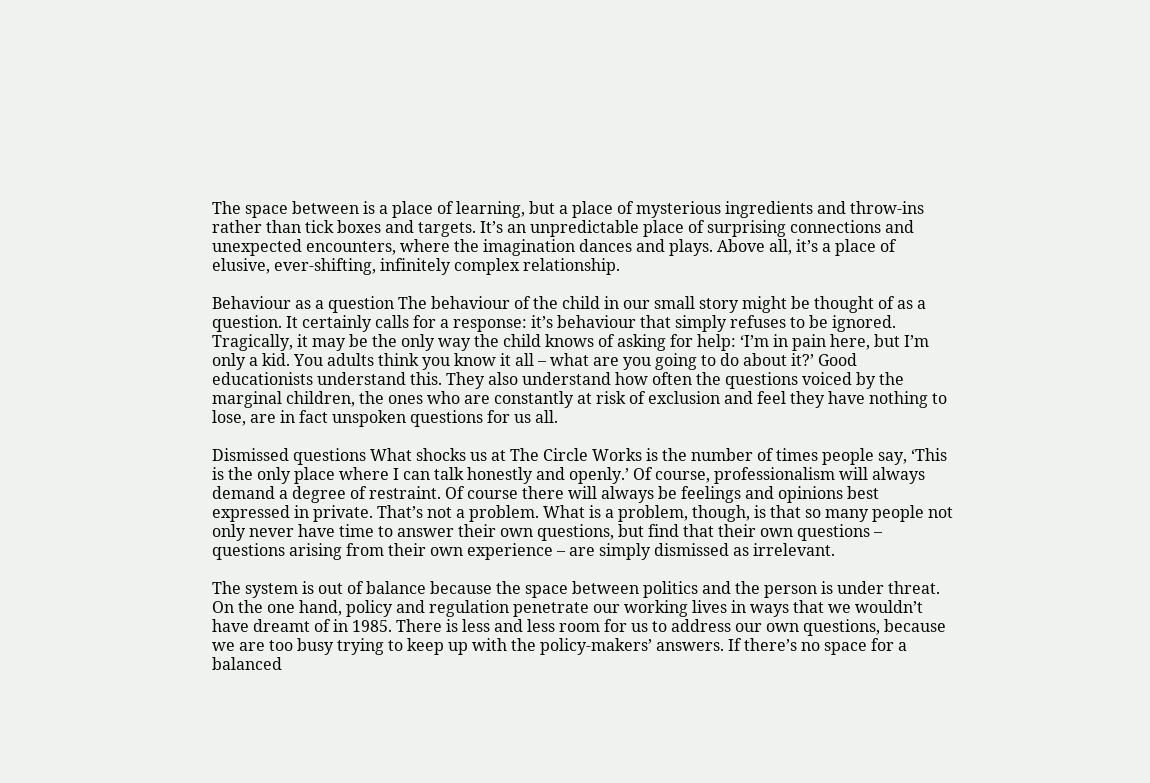The space between is a place of learning, but a place of mysterious ingredients and throw-ins rather than tick boxes and targets. It’s an unpredictable place of surprising connections and unexpected encounters, where the imagination dances and plays. Above all, it’s a place of elusive, ever-shifting, infinitely complex relationship.

Behaviour as a question The behaviour of the child in our small story might be thought of as a question. It certainly calls for a response: it’s behaviour that simply refuses to be ignored. Tragically, it may be the only way the child knows of asking for help: ‘I’m in pain here, but I’m only a kid. You adults think you know it all – what are you going to do about it?’ Good educationists understand this. They also understand how often the questions voiced by the marginal children, the ones who are constantly at risk of exclusion and feel they have nothing to lose, are in fact unspoken questions for us all.

Dismissed questions What shocks us at The Circle Works is the number of times people say, ‘This is the only place where I can talk honestly and openly.’ Of course, professionalism will always demand a degree of restraint. Of course there will always be feelings and opinions best expressed in private. That’s not a problem. What is a problem, though, is that so many people not only never have time to answer their own questions, but find that their own questions – questions arising from their own experience – are simply dismissed as irrelevant.

The system is out of balance because the space between politics and the person is under threat. On the one hand, policy and regulation penetrate our working lives in ways that we wouldn’t have dreamt of in 1985. There is less and less room for us to address our own questions, because we are too busy trying to keep up with the policy-makers’ answers. If there’s no space for a balanced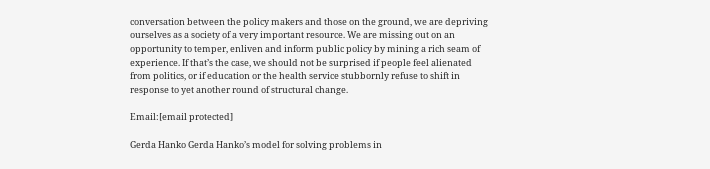conversation between the policy makers and those on the ground, we are depriving ourselves as a society of a very important resource. We are missing out on an opportunity to temper, enliven and inform public policy by mining a rich seam of experience. If that’s the case, we should not be surprised if people feel alienated from politics, or if education or the health service stubbornly refuse to shift in response to yet another round of structural change.

Email:[email protected]

Gerda Hanko Gerda Hanko’s model for solving problems in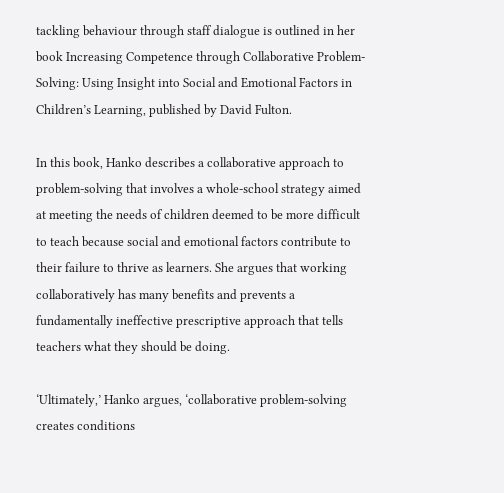tackling behaviour through staff dialogue is outlined in her book Increasing Competence through Collaborative Problem-Solving: Using Insight into Social and Emotional Factors in Children’s Learning, published by David Fulton.

In this book, Hanko describes a collaborative approach to problem-solving that involves a whole-school strategy aimed at meeting the needs of children deemed to be more difficult to teach because social and emotional factors contribute to their failure to thrive as learners. She argues that working collaboratively has many benefits and prevents a fundamentally ineffective prescriptive approach that tells teachers what they should be doing.

‘Ultimately,’ Hanko argues, ‘collaborative problem-solving creates conditions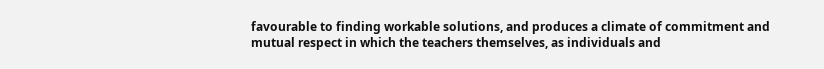favourable to finding workable solutions, and produces a climate of commitment and mutual respect in which the teachers themselves, as individuals and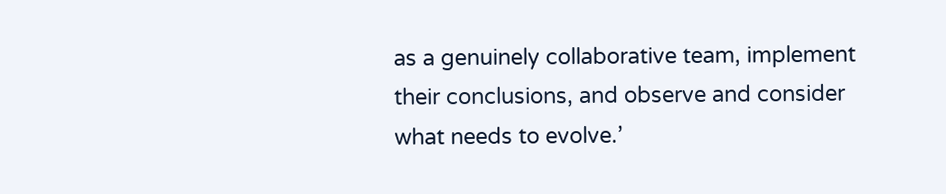as a genuinely collaborative team, implement their conclusions, and observe and consider what needs to evolve.’